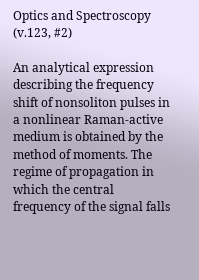Optics and Spectroscopy (v.123, #2)

An analytical expression describing the frequency shift of nonsoliton pulses in a nonlinear Raman-active medium is obtained by the method of moments. The regime of propagation in which the central frequency of the signal falls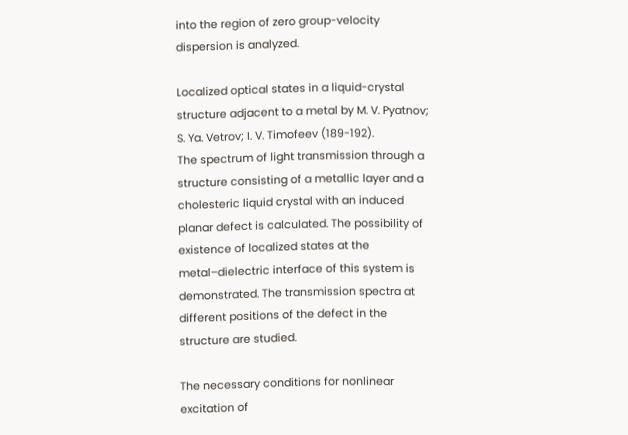into the region of zero group-velocity dispersion is analyzed.

Localized optical states in a liquid-crystal structure adjacent to a metal by M. V. Pyatnov; S. Ya. Vetrov; I. V. Timofeev (189-192).
The spectrum of light transmission through a structure consisting of a metallic layer and a cholesteric liquid crystal with an induced planar defect is calculated. The possibility of existence of localized states at the metal–dielectric interface of this system is demonstrated. The transmission spectra at different positions of the defect in the structure are studied.

The necessary conditions for nonlinear excitation of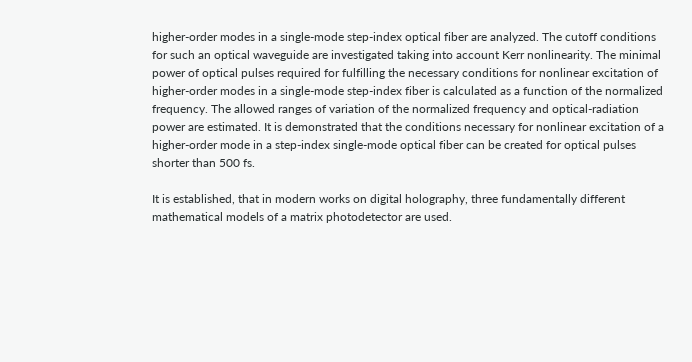higher-order modes in a single-mode step-index optical fiber are analyzed. The cutoff conditions for such an optical waveguide are investigated taking into account Kerr nonlinearity. The minimal power of optical pulses required for fulfilling the necessary conditions for nonlinear excitation of higher-order modes in a single-mode step-index fiber is calculated as a function of the normalized frequency. The allowed ranges of variation of the normalized frequency and optical-radiation power are estimated. It is demonstrated that the conditions necessary for nonlinear excitation of a higher-order mode in a step-index single-mode optical fiber can be created for optical pulses shorter than 500 fs.

It is established, that in modern works on digital holography, three fundamentally different mathematical models of a matrix photodetector are used.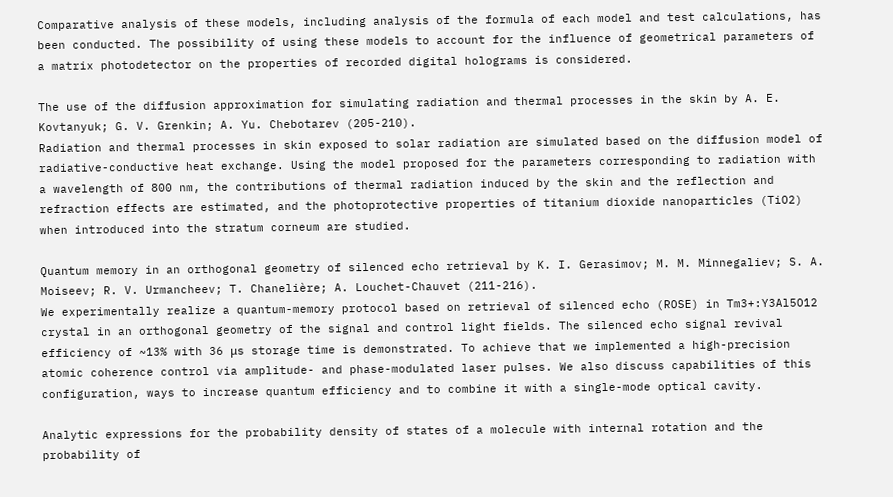Comparative analysis of these models, including analysis of the formula of each model and test calculations, has been conducted. The possibility of using these models to account for the influence of geometrical parameters of a matrix photodetector on the properties of recorded digital holograms is considered.

The use of the diffusion approximation for simulating radiation and thermal processes in the skin by A. E. Kovtanyuk; G. V. Grenkin; A. Yu. Chebotarev (205-210).
Radiation and thermal processes in skin exposed to solar radiation are simulated based on the diffusion model of radiative-conductive heat exchange. Using the model proposed for the parameters corresponding to radiation with a wavelength of 800 nm, the contributions of thermal radiation induced by the skin and the reflection and refraction effects are estimated, and the photoprotective properties of titanium dioxide nanoparticles (TiO2) when introduced into the stratum corneum are studied.

Quantum memory in an orthogonal geometry of silenced echo retrieval by K. I. Gerasimov; M. M. Minnegaliev; S. A. Moiseev; R. V. Urmancheev; T. Chanelière; A. Louchet-Chauvet (211-216).
We experimentally realize a quantum-memory protocol based on retrieval of silenced echo (ROSE) in Tm3+:Y3Al5O12 crystal in an orthogonal geometry of the signal and control light fields. The silenced echo signal revival efficiency of ~13% with 36 μs storage time is demonstrated. To achieve that we implemented a high-precision atomic coherence control via amplitude- and phase-modulated laser pulses. We also discuss capabilities of this configuration, ways to increase quantum efficiency and to combine it with a single-mode optical cavity.

Analytic expressions for the probability density of states of a molecule with internal rotation and the probability of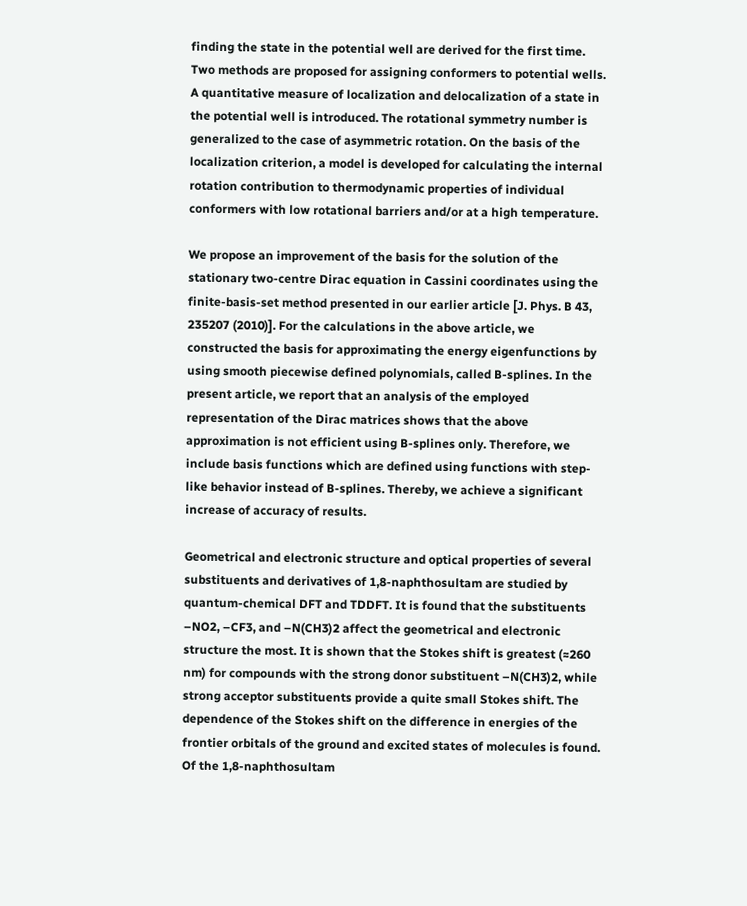finding the state in the potential well are derived for the first time. Two methods are proposed for assigning conformers to potential wells. A quantitative measure of localization and delocalization of a state in the potential well is introduced. The rotational symmetry number is generalized to the case of asymmetric rotation. On the basis of the localization criterion, a model is developed for calculating the internal rotation contribution to thermodynamic properties of individual conformers with low rotational barriers and/or at a high temperature.

We propose an improvement of the basis for the solution of the stationary two-centre Dirac equation in Cassini coordinates using the finite-basis-set method presented in our earlier article [J. Phys. B 43, 235207 (2010)]. For the calculations in the above article, we constructed the basis for approximating the energy eigenfunctions by using smooth piecewise defined polynomials, called B-splines. In the present article, we report that an analysis of the employed representation of the Dirac matrices shows that the above approximation is not efficient using B-splines only. Therefore, we include basis functions which are defined using functions with step-like behavior instead of B-splines. Thereby, we achieve a significant increase of accuracy of results.

Geometrical and electronic structure and optical properties of several substituents and derivatives of 1,8-naphthosultam are studied by quantum-chemical DFT and TDDFT. It is found that the substituents –NO2, –CF3, and –N(CH3)2 affect the geometrical and electronic structure the most. It is shown that the Stokes shift is greatest (≈260 nm) for compounds with the strong donor substituent –N(CH3)2, while strong acceptor substituents provide a quite small Stokes shift. The dependence of the Stokes shift on the difference in energies of the frontier orbitals of the ground and excited states of molecules is found. Of the 1,8-naphthosultam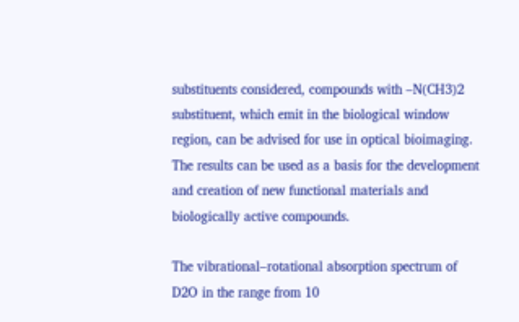substituents considered, compounds with –N(CH3)2 substituent, which emit in the biological window region, can be advised for use in optical bioimaging. The results can be used as a basis for the development and creation of new functional materials and biologically active compounds.

The vibrational–rotational absorption spectrum of D2O in the range from 10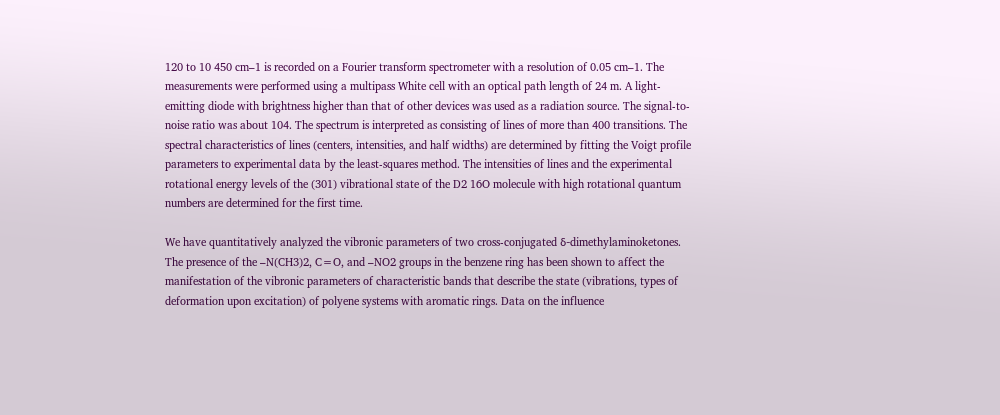120 to 10 450 cm–1 is recorded on a Fourier transform spectrometer with a resolution of 0.05 cm–1. The measurements were performed using a multipass White cell with an optical path length of 24 m. A light-emitting diode with brightness higher than that of other devices was used as a radiation source. The signal-to-noise ratio was about 104. The spectrum is interpreted as consisting of lines of more than 400 transitions. The spectral characteristics of lines (centers, intensities, and half widths) are determined by fitting the Voigt profile parameters to experimental data by the least-squares method. The intensities of lines and the experimental rotational energy levels of the (301) vibrational state of the D2 16O molecule with high rotational quantum numbers are determined for the first time.

We have quantitatively analyzed the vibronic parameters of two cross-conjugated δ-dimethylaminoketones. The presence of the –N(CH3)2, C=O, and –NO2 groups in the benzene ring has been shown to affect the manifestation of the vibronic parameters of characteristic bands that describe the state (vibrations, types of deformation upon excitation) of polyene systems with aromatic rings. Data on the influence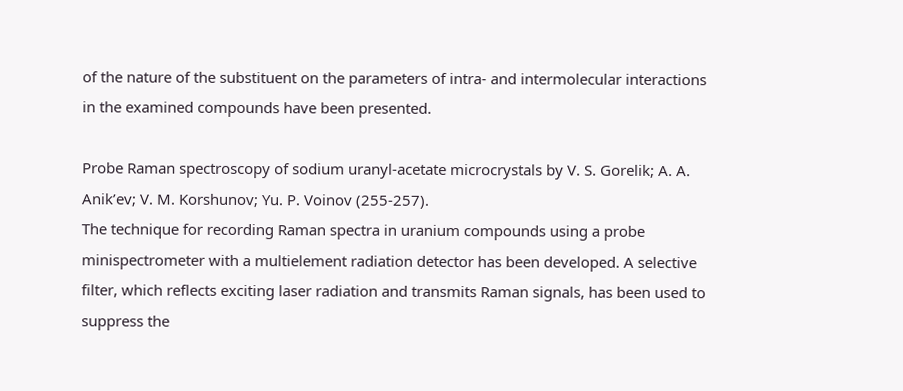of the nature of the substituent on the parameters of intra- and intermolecular interactions in the examined compounds have been presented.

Probe Raman spectroscopy of sodium uranyl-acetate microcrystals by V. S. Gorelik; A. A. Anik’ev; V. M. Korshunov; Yu. P. Voinov (255-257).
The technique for recording Raman spectra in uranium compounds using a probe minispectrometer with a multielement radiation detector has been developed. A selective filter, which reflects exciting laser radiation and transmits Raman signals, has been used to suppress the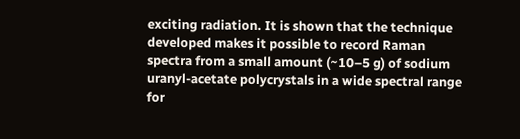exciting radiation. It is shown that the technique developed makes it possible to record Raman spectra from a small amount (~10–5 g) of sodium uranyl-acetate polycrystals in a wide spectral range for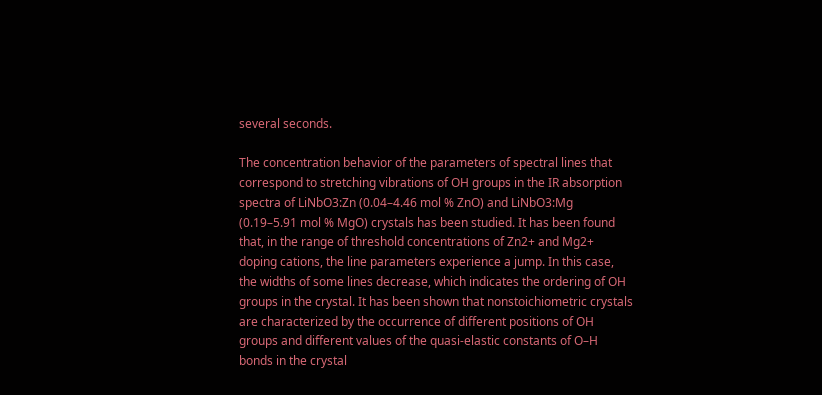several seconds.

The concentration behavior of the parameters of spectral lines that correspond to stretching vibrations of OH groups in the IR absorption spectra of LiNbO3:Zn (0.04–4.46 mol % ZnO) and LiNbO3:Mg (0.19–5.91 mol % MgO) crystals has been studied. It has been found that, in the range of threshold concentrations of Zn2+ and Mg2+ doping cations, the line parameters experience a jump. In this case, the widths of some lines decrease, which indicates the ordering of OH groups in the crystal. It has been shown that nonstoichiometric crystals are characterized by the occurrence of different positions of OH groups and different values of the quasi-elastic constants of O–H bonds in the crystal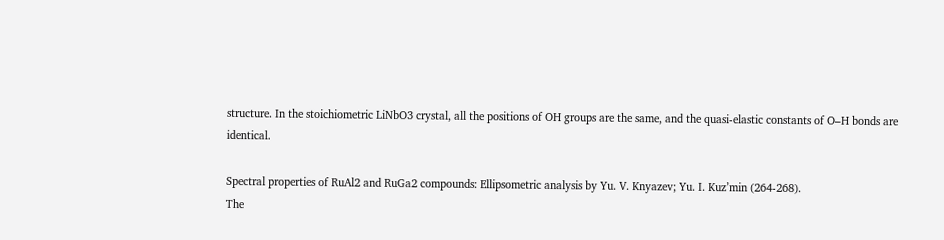structure. In the stoichiometric LiNbO3 crystal, all the positions of OH groups are the same, and the quasi-elastic constants of O–H bonds are identical.

Spectral properties of RuAl2 and RuGa2 compounds: Ellipsometric analysis by Yu. V. Knyazev; Yu. I. Kuz’min (264-268).
The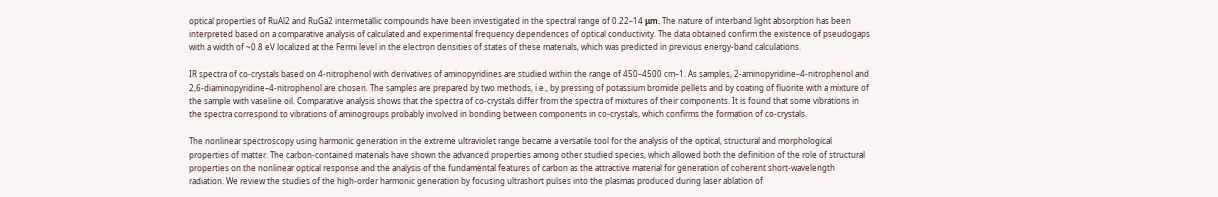optical properties of RuAl2 and RuGa2 intermetallic compounds have been investigated in the spectral range of 0.22–14 μm. The nature of interband light absorption has been interpreted based on a comparative analysis of calculated and experimental frequency dependences of optical conductivity. The data obtained confirm the existence of pseudogaps with a width of ~0.8 eV localized at the Fermi level in the electron densities of states of these materials, which was predicted in previous energy-band calculations.

IR spectra of co-crystals based on 4-nitrophenol with derivatives of aminopyridines are studied within the range of 450–4500 cm–1. As samples, 2-aminopyridine–4-nitrophenol and 2,6-diaminopyridine–4-nitrophenol are chosen. The samples are prepared by two methods, i.e., by pressing of potassium bromide pellets and by coating of fluorite with a mixture of the sample with vaseline oil. Comparative analysis shows that the spectra of co-crystals differ from the spectra of mixtures of their components. It is found that some vibrations in the spectra correspond to vibrations of aminogroups probably involved in bonding between components in co-crystals, which confirms the formation of co-crystals.

The nonlinear spectroscopy using harmonic generation in the extreme ultraviolet range became a versatile tool for the analysis of the optical, structural and morphological properties of matter. The carbon-contained materials have shown the advanced properties among other studied species, which allowed both the definition of the role of structural properties on the nonlinear optical response and the analysis of the fundamental features of carbon as the attractive material for generation of coherent short-wavelength radiation. We review the studies of the high-order harmonic generation by focusing ultrashort pulses into the plasmas produced during laser ablation of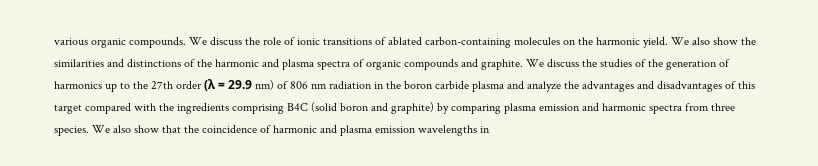various organic compounds. We discuss the role of ionic transitions of ablated carbon-containing molecules on the harmonic yield. We also show the similarities and distinctions of the harmonic and plasma spectra of organic compounds and graphite. We discuss the studies of the generation of harmonics up to the 27th order (λ = 29.9 nm) of 806 nm radiation in the boron carbide plasma and analyze the advantages and disadvantages of this target compared with the ingredients comprising B4C (solid boron and graphite) by comparing plasma emission and harmonic spectra from three species. We also show that the coincidence of harmonic and plasma emission wavelengths in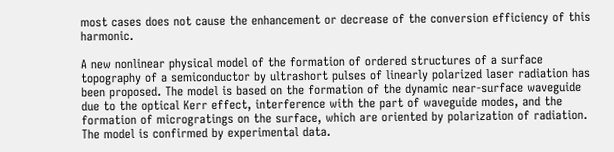most cases does not cause the enhancement or decrease of the conversion efficiency of this harmonic.

A new nonlinear physical model of the formation of ordered structures of a surface topography of a semiconductor by ultrashort pulses of linearly polarized laser radiation has been proposed. The model is based on the formation of the dynamic near-surface waveguide due to the optical Kerr effect, interference with the part of waveguide modes, and the formation of microgratings on the surface, which are oriented by polarization of radiation. The model is confirmed by experimental data.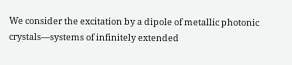We consider the excitation by a dipole of metallic photonic crystals—systems of infinitely extended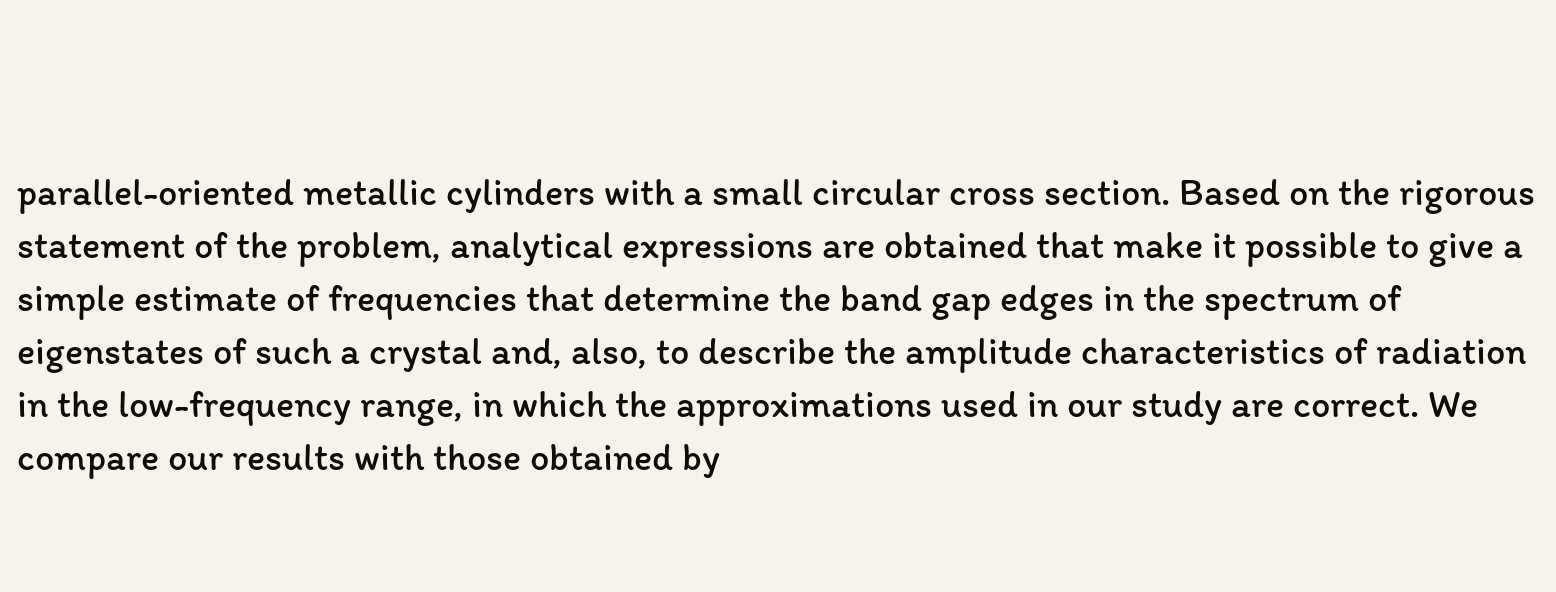parallel-oriented metallic cylinders with a small circular cross section. Based on the rigorous statement of the problem, analytical expressions are obtained that make it possible to give a simple estimate of frequencies that determine the band gap edges in the spectrum of eigenstates of such a crystal and, also, to describe the amplitude characteristics of radiation in the low-frequency range, in which the approximations used in our study are correct. We compare our results with those obtained by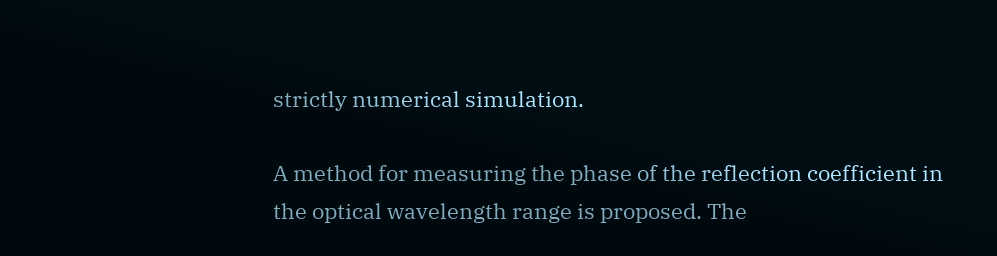strictly numerical simulation.

A method for measuring the phase of the reflection coefficient in the optical wavelength range is proposed. The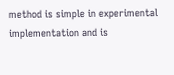method is simple in experimental implementation and is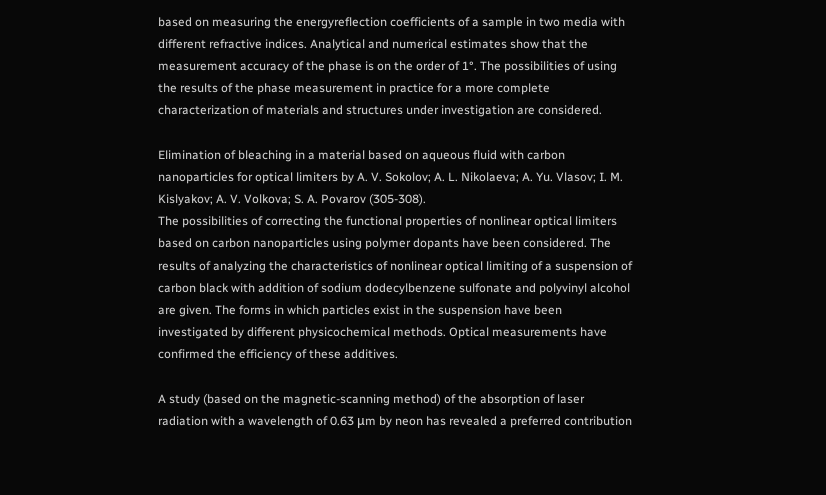based on measuring the energyreflection coefficients of a sample in two media with different refractive indices. Analytical and numerical estimates show that the measurement accuracy of the phase is on the order of 1°. The possibilities of using the results of the phase measurement in practice for a more complete characterization of materials and structures under investigation are considered.

Elimination of bleaching in a material based on aqueous fluid with carbon nanoparticles for optical limiters by A. V. Sokolov; A. L. Nikolaeva; A. Yu. Vlasov; I. M. Kislyakov; A. V. Volkova; S. A. Povarov (305-308).
The possibilities of correcting the functional properties of nonlinear optical limiters based on carbon nanoparticles using polymer dopants have been considered. The results of analyzing the characteristics of nonlinear optical limiting of a suspension of carbon black with addition of sodium dodecylbenzene sulfonate and polyvinyl alcohol are given. The forms in which particles exist in the suspension have been investigated by different physicochemical methods. Optical measurements have confirmed the efficiency of these additives.

A study (based on the magnetic-scanning method) of the absorption of laser radiation with a wavelength of 0.63 μm by neon has revealed a preferred contribution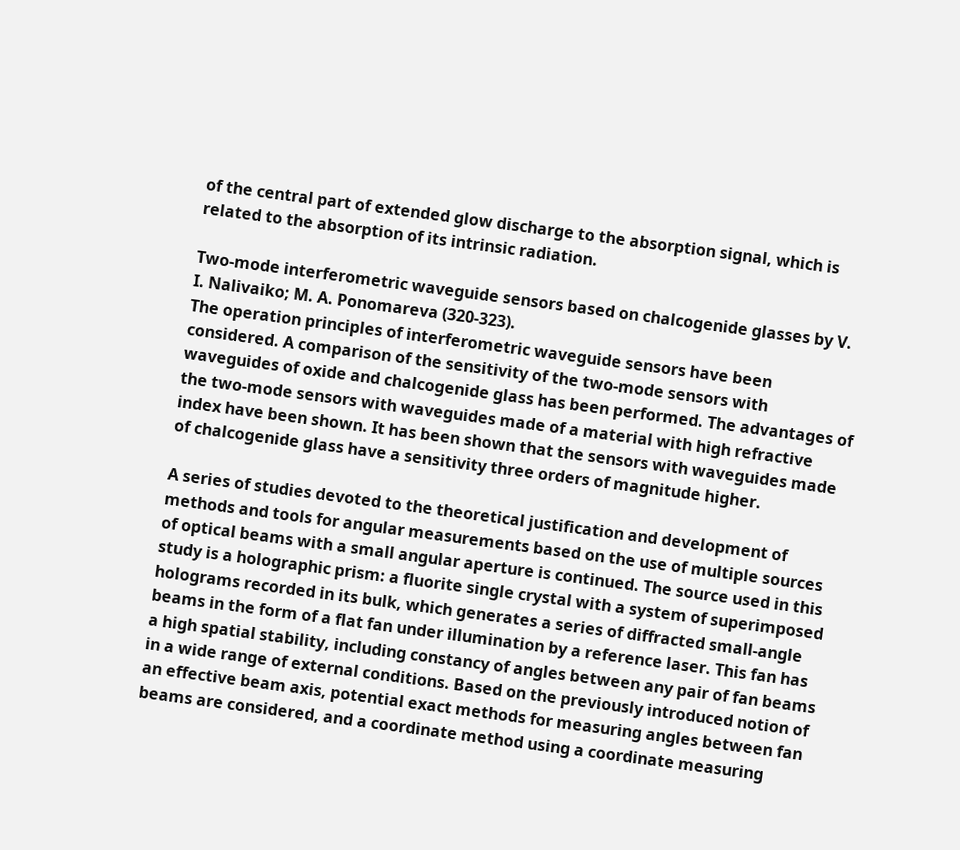of the central part of extended glow discharge to the absorption signal, which is related to the absorption of its intrinsic radiation.

Two-mode interferometric waveguide sensors based on chalcogenide glasses by V. I. Nalivaiko; M. A. Ponomareva (320-323).
The operation principles of interferometric waveguide sensors have been considered. A comparison of the sensitivity of the two-mode sensors with waveguides of oxide and chalcogenide glass has been performed. The advantages of the two-mode sensors with waveguides made of a material with high refractive index have been shown. It has been shown that the sensors with waveguides made of chalcogenide glass have a sensitivity three orders of magnitude higher.

A series of studies devoted to the theoretical justification and development of methods and tools for angular measurements based on the use of multiple sources of optical beams with a small angular aperture is continued. The source used in this study is a holographic prism: a fluorite single crystal with a system of superimposed holograms recorded in its bulk, which generates a series of diffracted small-angle beams in the form of a flat fan under illumination by a reference laser. This fan has a high spatial stability, including constancy of angles between any pair of fan beams in a wide range of external conditions. Based on the previously introduced notion of an effective beam axis, potential exact methods for measuring angles between fan beams are considered, and a coordinate method using a coordinate measuring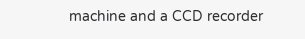machine and a CCD recorder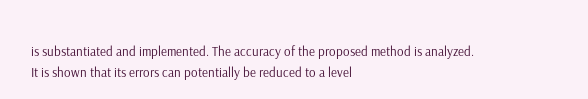is substantiated and implemented. The accuracy of the proposed method is analyzed. It is shown that its errors can potentially be reduced to a level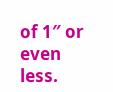of 1″ or even less.